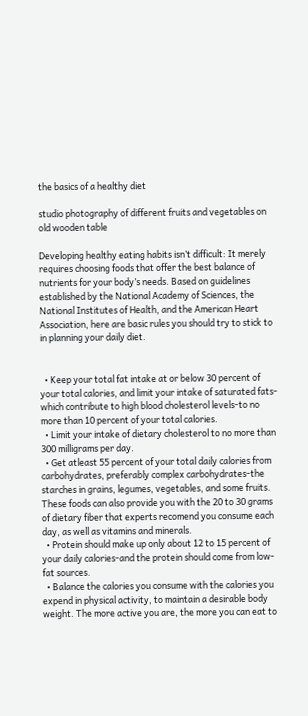the basics of a healthy diet

studio photography of different fruits and vegetables on old wooden table

Developing healthy eating habits isn’t difficult: It merely requires choosing foods that offer the best balance of nutrients for your body’s needs. Based on guidelines established by the National Academy of Sciences, the National Institutes of Health, and the American Heart Association, here are basic rules you should try to stick to in planning your daily diet.


  • Keep your total fat intake at or below 30 percent of your total calories, and limit your intake of saturated fats-which contribute to high blood cholesterol levels-to no more than 10 percent of your total calories.
  • Limit your intake of dietary cholesterol to no more than 300 milligrams per day.
  • Get atleast 55 percent of your total daily calories from carbohydrates, preferably complex carbohydrates-the starches in grains, legumes, vegetables, and some fruits. These foods can also provide you with the 20 to 30 grams of dietary fiber that experts recomend you consume each day, as well as vitamins and minerals.
  • Protein should make up only about 12 to 15 percent of your daily calories-and the protein should come from low-fat sources.
  • Balance the calories you consume with the calories you expend in physical activity, to maintain a desirable body weight. The more active you are, the more you can eat to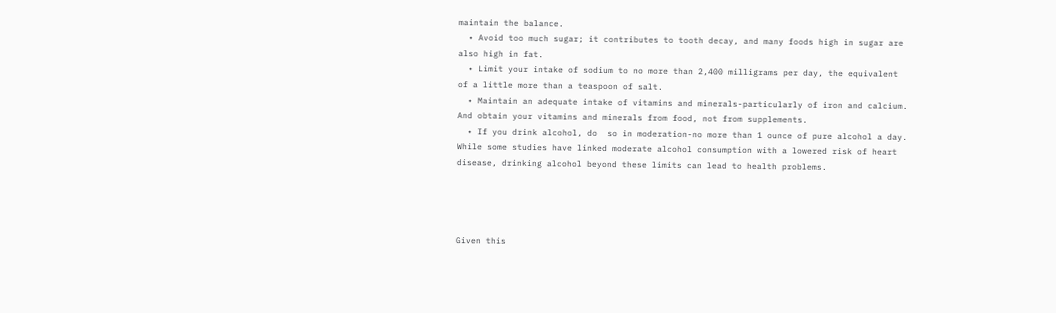maintain the balance.
  • Avoid too much sugar; it contributes to tooth decay, and many foods high in sugar are also high in fat.
  • Limit your intake of sodium to no more than 2,400 milligrams per day, the equivalent of a little more than a teaspoon of salt.
  • Maintain an adequate intake of vitamins and minerals-particularly of iron and calcium. And obtain your vitamins and minerals from food, not from supplements.
  • If you drink alcohol, do  so in moderation-no more than 1 ounce of pure alcohol a day. While some studies have linked moderate alcohol consumption with a lowered risk of heart disease, drinking alcohol beyond these limits can lead to health problems.




Given this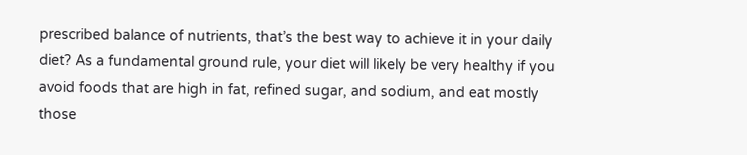prescribed balance of nutrients, that’s the best way to achieve it in your daily diet? As a fundamental ground rule, your diet will likely be very healthy if you avoid foods that are high in fat, refined sugar, and sodium, and eat mostly those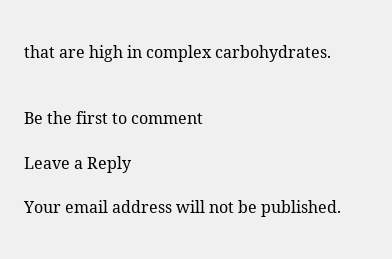that are high in complex carbohydrates.


Be the first to comment

Leave a Reply

Your email address will not be published.